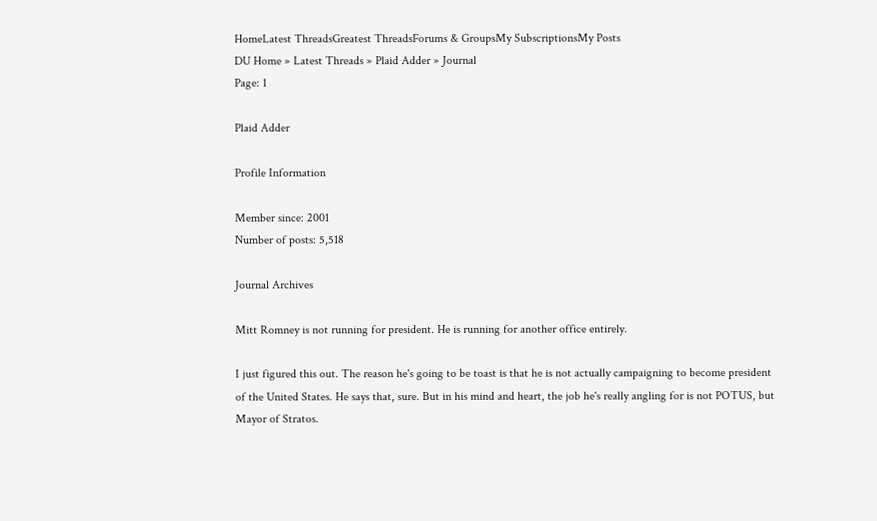HomeLatest ThreadsGreatest ThreadsForums & GroupsMy SubscriptionsMy Posts
DU Home » Latest Threads » Plaid Adder » Journal
Page: 1

Plaid Adder

Profile Information

Member since: 2001
Number of posts: 5,518

Journal Archives

Mitt Romney is not running for president. He is running for another office entirely.

I just figured this out. The reason he's going to be toast is that he is not actually campaigning to become president of the United States. He says that, sure. But in his mind and heart, the job he's really angling for is not POTUS, but Mayor of Stratos.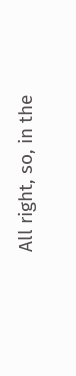All right, so, in the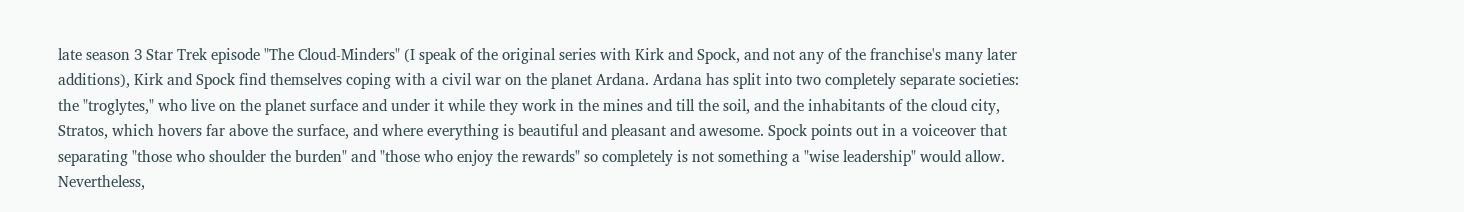late season 3 Star Trek episode "The Cloud-Minders" (I speak of the original series with Kirk and Spock, and not any of the franchise's many later additions), Kirk and Spock find themselves coping with a civil war on the planet Ardana. Ardana has split into two completely separate societies: the "troglytes," who live on the planet surface and under it while they work in the mines and till the soil, and the inhabitants of the cloud city, Stratos, which hovers far above the surface, and where everything is beautiful and pleasant and awesome. Spock points out in a voiceover that separating "those who shoulder the burden" and "those who enjoy the rewards" so completely is not something a "wise leadership" would allow. Nevertheless,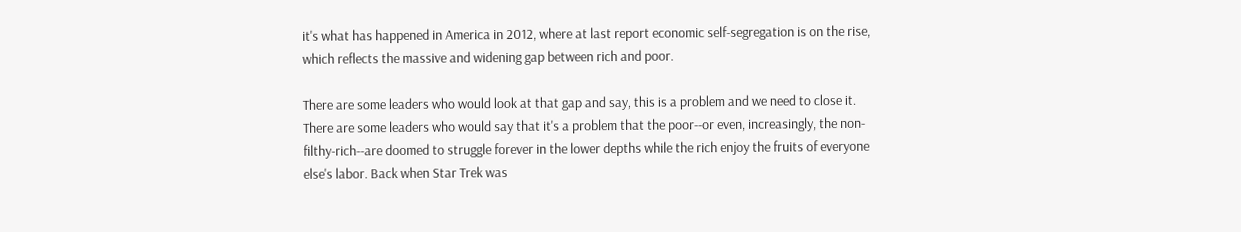it's what has happened in America in 2012, where at last report economic self-segregation is on the rise, which reflects the massive and widening gap between rich and poor.

There are some leaders who would look at that gap and say, this is a problem and we need to close it. There are some leaders who would say that it's a problem that the poor--or even, increasingly, the non-filthy-rich--are doomed to struggle forever in the lower depths while the rich enjoy the fruits of everyone else's labor. Back when Star Trek was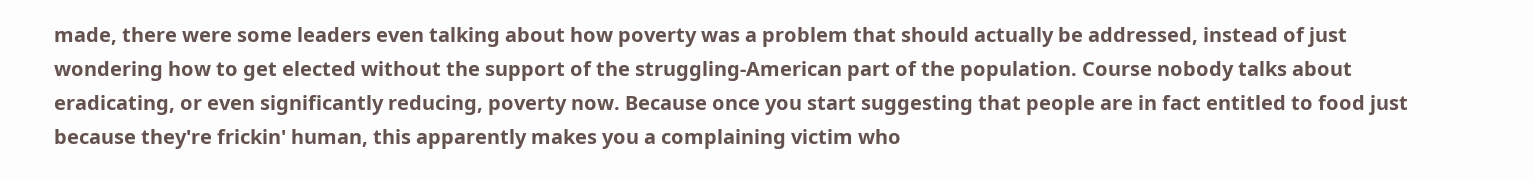made, there were some leaders even talking about how poverty was a problem that should actually be addressed, instead of just wondering how to get elected without the support of the struggling-American part of the population. Course nobody talks about eradicating, or even significantly reducing, poverty now. Because once you start suggesting that people are in fact entitled to food just because they're frickin' human, this apparently makes you a complaining victim who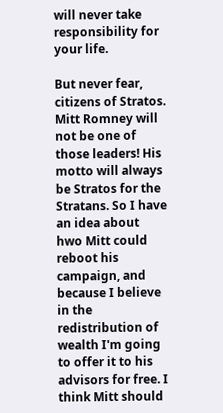will never take responsibility for your life.

But never fear, citizens of Stratos. Mitt Romney will not be one of those leaders! His motto will always be Stratos for the Stratans. So I have an idea about hwo Mitt could reboot his campaign, and because I believe in the redistribution of wealth I'm going to offer it to his advisors for free. I think Mitt should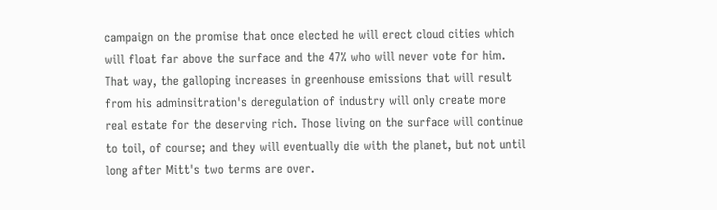campaign on the promise that once elected he will erect cloud cities which will float far above the surface and the 47% who will never vote for him. That way, the galloping increases in greenhouse emissions that will result from his adminsitration's deregulation of industry will only create more real estate for the deserving rich. Those living on the surface will continue to toil, of course; and they will eventually die with the planet, but not until long after Mitt's two terms are over.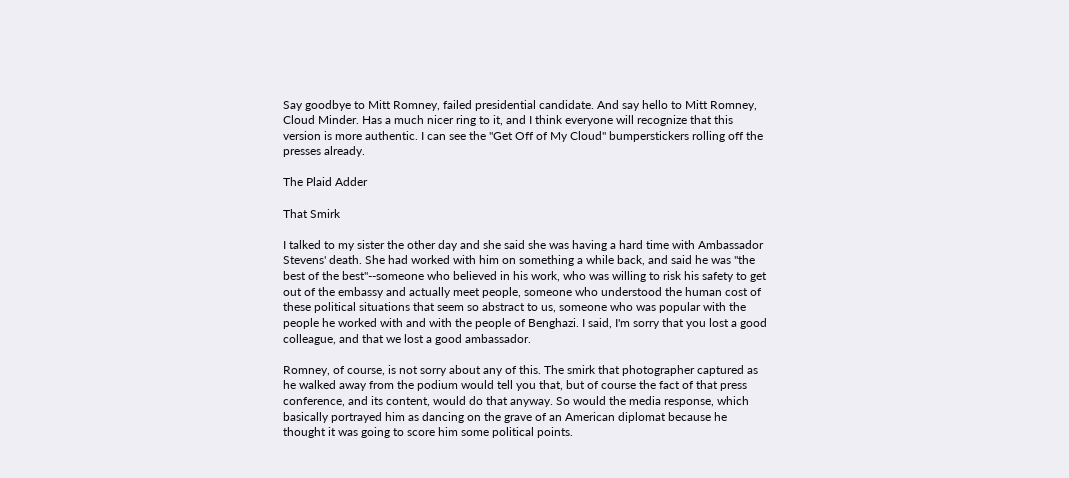Say goodbye to Mitt Romney, failed presidential candidate. And say hello to Mitt Romney, Cloud Minder. Has a much nicer ring to it, and I think everyone will recognize that this version is more authentic. I can see the "Get Off of My Cloud" bumperstickers rolling off the presses already.

The Plaid Adder

That Smirk

I talked to my sister the other day and she said she was having a hard time with Ambassador Stevens' death. She had worked with him on something a while back, and said he was "the best of the best"--someone who believed in his work, who was willing to risk his safety to get out of the embassy and actually meet people, someone who understood the human cost of these political situations that seem so abstract to us, someone who was popular with the people he worked with and with the people of Benghazi. I said, I'm sorry that you lost a good colleague, and that we lost a good ambassador.

Romney, of course, is not sorry about any of this. The smirk that photographer captured as he walked away from the podium would tell you that, but of course the fact of that press conference, and its content, would do that anyway. So would the media response, which basically portrayed him as dancing on the grave of an American diplomat because he thought it was going to score him some political points.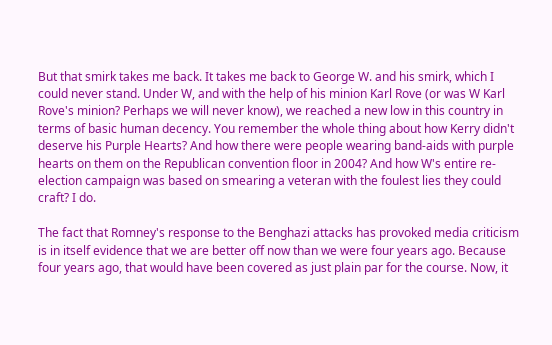But that smirk takes me back. It takes me back to George W. and his smirk, which I could never stand. Under W, and with the help of his minion Karl Rove (or was W Karl Rove's minion? Perhaps we will never know), we reached a new low in this country in terms of basic human decency. You remember the whole thing about how Kerry didn't deserve his Purple Hearts? And how there were people wearing band-aids with purple hearts on them on the Republican convention floor in 2004? And how W's entire re-election campaign was based on smearing a veteran with the foulest lies they could craft? I do.

The fact that Romney's response to the Benghazi attacks has provoked media criticism is in itself evidence that we are better off now than we were four years ago. Because four years ago, that would have been covered as just plain par for the course. Now, it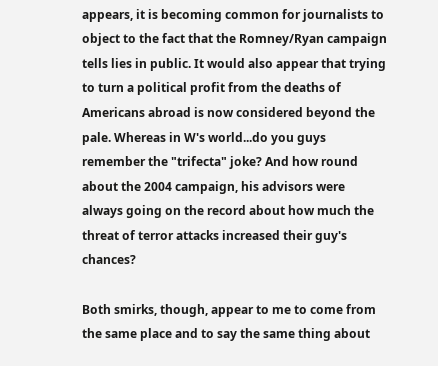appears, it is becoming common for journalists to object to the fact that the Romney/Ryan campaign tells lies in public. It would also appear that trying to turn a political profit from the deaths of Americans abroad is now considered beyond the pale. Whereas in W's world...do you guys remember the "trifecta" joke? And how round about the 2004 campaign, his advisors were always going on the record about how much the threat of terror attacks increased their guy's chances?

Both smirks, though, appear to me to come from the same place and to say the same thing about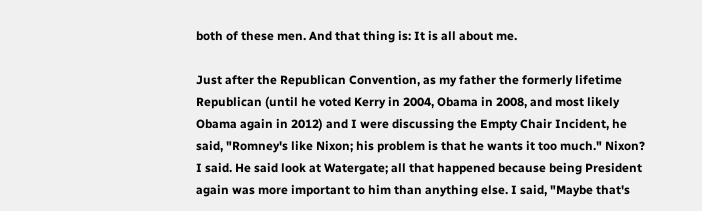both of these men. And that thing is: It is all about me.

Just after the Republican Convention, as my father the formerly lifetime Republican (until he voted Kerry in 2004, Obama in 2008, and most likely Obama again in 2012) and I were discussing the Empty Chair Incident, he said, "Romney's like Nixon; his problem is that he wants it too much." Nixon? I said. He said look at Watergate; all that happened because being President again was more important to him than anything else. I said, "Maybe that's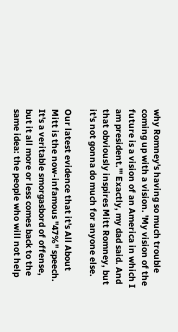why Romney's having so much trouble coming up with a vision. 'My vision of the future is a vision of an America in which I am president.'" Exactly, my dad said. And that obviously inspires Mitt Romney, but it's not gonna do much for anyone else.

Our latest evidence that it's All About Mitt is the now-infamous "47%" speech. It's a veritable smorgasbord of offense, but it all more or less comes back to the same idea: the people who will not help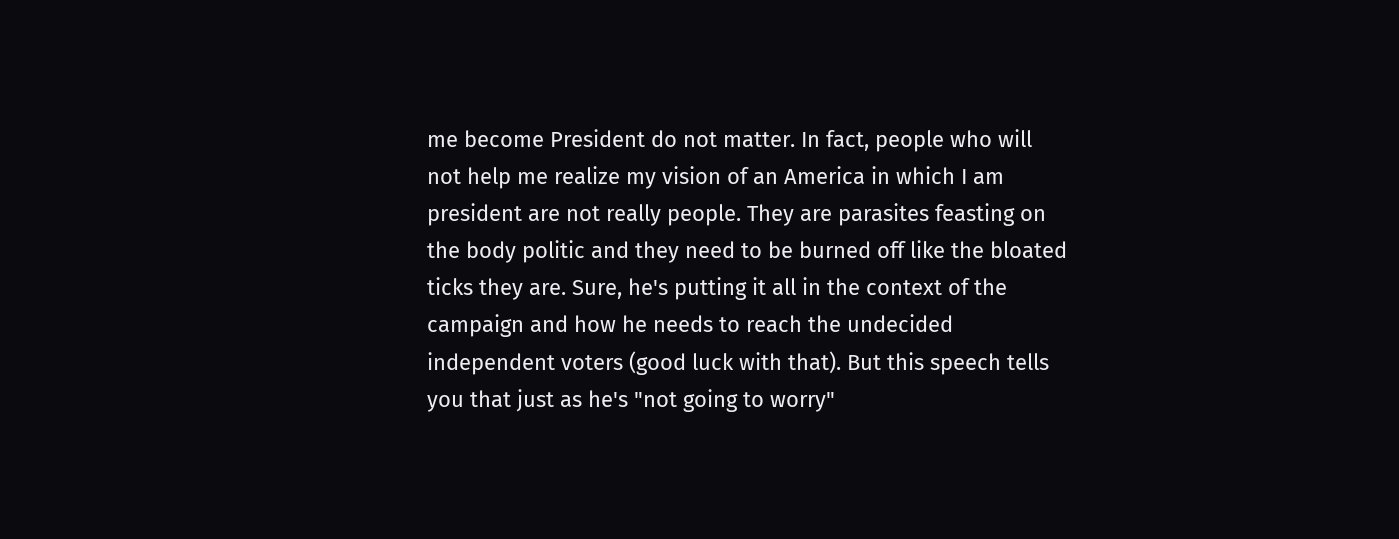me become President do not matter. In fact, people who will not help me realize my vision of an America in which I am president are not really people. They are parasites feasting on the body politic and they need to be burned off like the bloated ticks they are. Sure, he's putting it all in the context of the campaign and how he needs to reach the undecided independent voters (good luck with that). But this speech tells you that just as he's "not going to worry"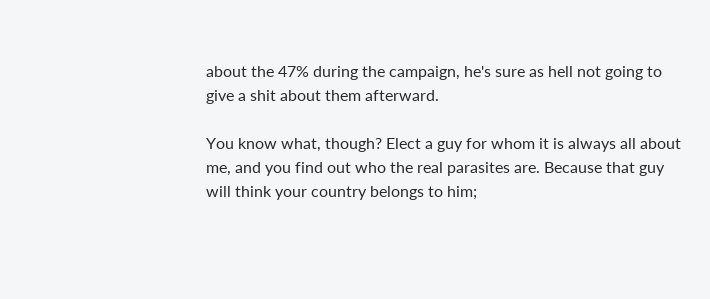about the 47% during the campaign, he's sure as hell not going to give a shit about them afterward.

You know what, though? Elect a guy for whom it is always all about me, and you find out who the real parasites are. Because that guy will think your country belongs to him;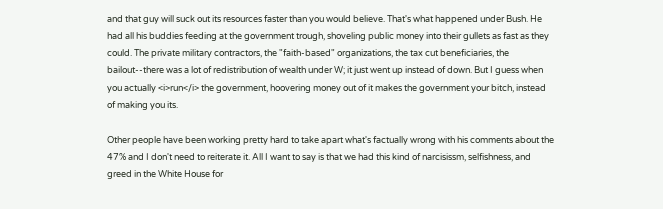and that guy will suck out its resources faster than you would believe. That's what happened under Bush. He had all his buddies feeding at the government trough, shoveling public money into their gullets as fast as they could. The private military contractors, the "faith-based" organizations, the tax cut beneficiaries, the bailout--there was a lot of redistribution of wealth under W; it just went up instead of down. But I guess when you actually <i>run</i> the government, hoovering money out of it makes the government your bitch, instead of making you its.

Other people have been working pretty hard to take apart what's factually wrong with his comments about the 47% and I don't need to reiterate it. All I want to say is that we had this kind of narcisissm, selfishness, and greed in the White House for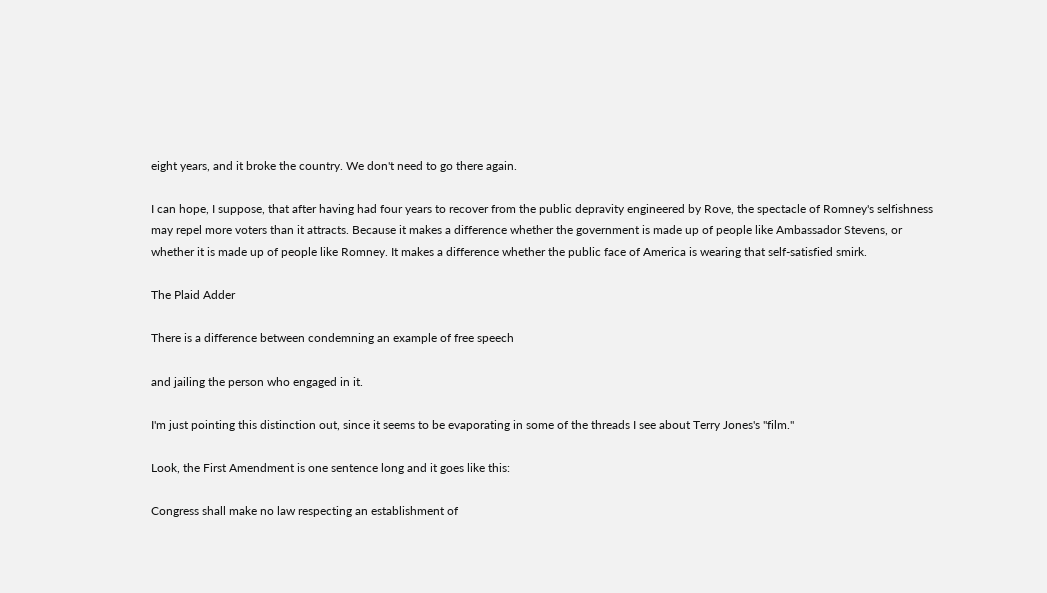eight years, and it broke the country. We don't need to go there again.

I can hope, I suppose, that after having had four years to recover from the public depravity engineered by Rove, the spectacle of Romney's selfishness may repel more voters than it attracts. Because it makes a difference whether the government is made up of people like Ambassador Stevens, or whether it is made up of people like Romney. It makes a difference whether the public face of America is wearing that self-satisfied smirk.

The Plaid Adder

There is a difference between condemning an example of free speech

and jailing the person who engaged in it.

I'm just pointing this distinction out, since it seems to be evaporating in some of the threads I see about Terry Jones's "film."

Look, the First Amendment is one sentence long and it goes like this:

Congress shall make no law respecting an establishment of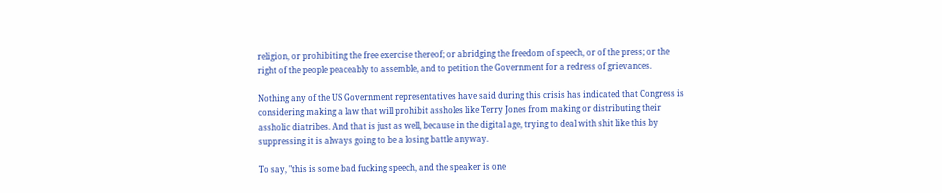religion, or prohibiting the free exercise thereof; or abridging the freedom of speech, or of the press; or the right of the people peaceably to assemble, and to petition the Government for a redress of grievances.

Nothing any of the US Government representatives have said during this crisis has indicated that Congress is considering making a law that will prohibit assholes like Terry Jones from making or distributing their assholic diatribes. And that is just as well, because in the digital age, trying to deal with shit like this by suppressing it is always going to be a losing battle anyway.

To say, "this is some bad fucking speech, and the speaker is one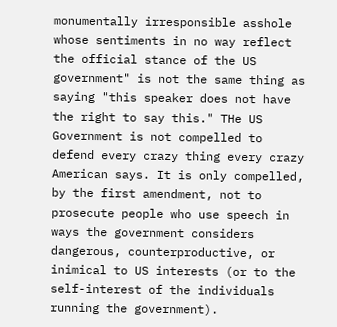monumentally irresponsible asshole whose sentiments in no way reflect the official stance of the US government" is not the same thing as saying "this speaker does not have the right to say this." THe US Government is not compelled to defend every crazy thing every crazy American says. It is only compelled, by the first amendment, not to prosecute people who use speech in ways the government considers dangerous, counterproductive, or inimical to US interests (or to the self-interest of the individuals running the government).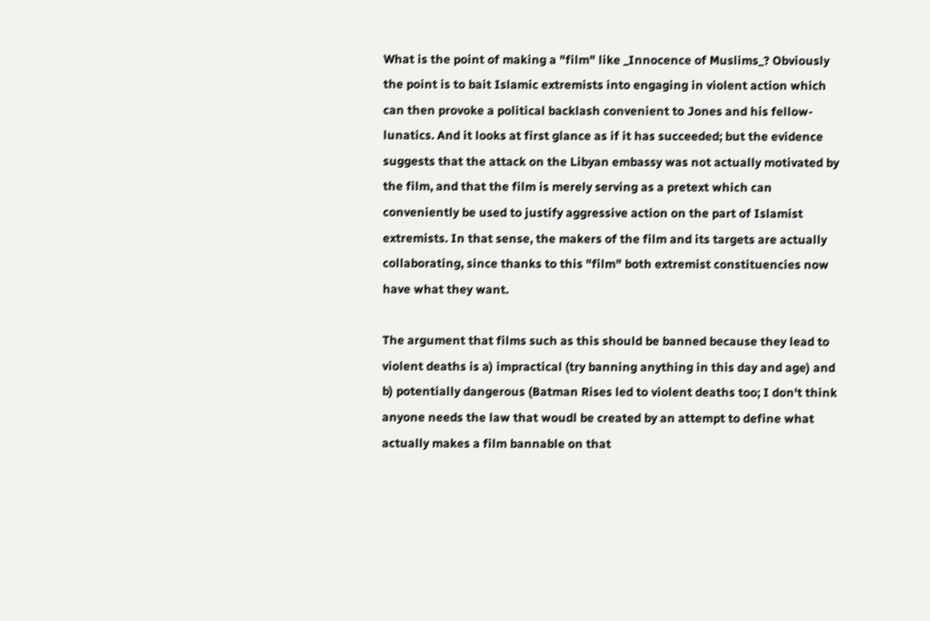What is the point of making a "film" like _Innocence of Muslims_? Obviously the point is to bait Islamic extremists into engaging in violent action which can then provoke a political backlash convenient to Jones and his fellow-lunatics. And it looks at first glance as if it has succeeded; but the evidence suggests that the attack on the Libyan embassy was not actually motivated by the film, and that the film is merely serving as a pretext which can conveniently be used to justify aggressive action on the part of Islamist extremists. In that sense, the makers of the film and its targets are actually collaborating, since thanks to this "film" both extremist constituencies now have what they want.

The argument that films such as this should be banned because they lead to violent deaths is a) impractical (try banning anything in this day and age) and b) potentially dangerous (Batman Rises led to violent deaths too; I don't think anyone needs the law that woudl be created by an attempt to define what actually makes a film bannable on that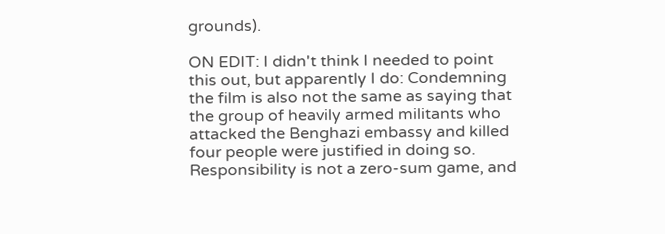grounds).

ON EDIT: I didn't think I needed to point this out, but apparently I do: Condemning the film is also not the same as saying that the group of heavily armed militants who attacked the Benghazi embassy and killed four people were justified in doing so. Responsibility is not a zero-sum game, and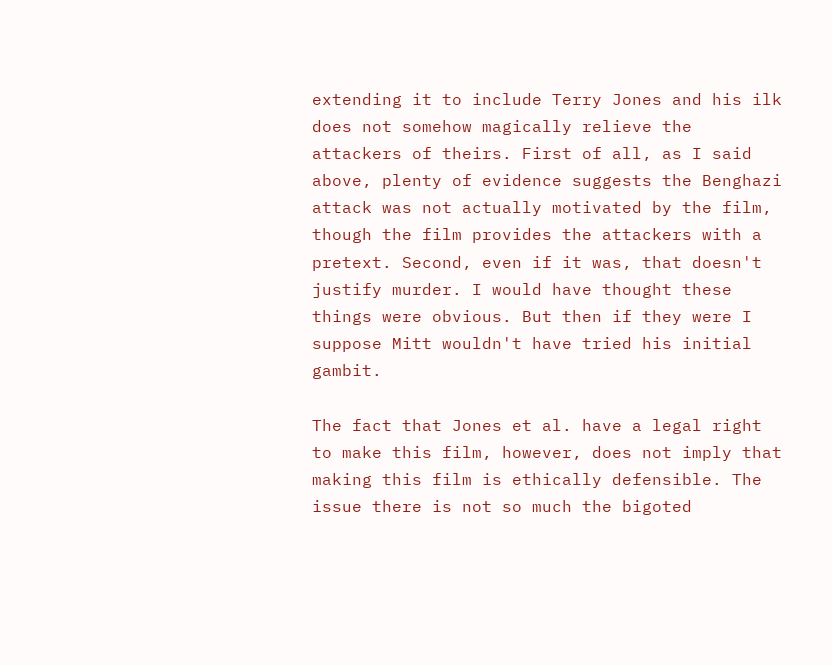extending it to include Terry Jones and his ilk does not somehow magically relieve the attackers of theirs. First of all, as I said above, plenty of evidence suggests the Benghazi attack was not actually motivated by the film, though the film provides the attackers with a pretext. Second, even if it was, that doesn't justify murder. I would have thought these things were obvious. But then if they were I suppose Mitt wouldn't have tried his initial gambit.

The fact that Jones et al. have a legal right to make this film, however, does not imply that making this film is ethically defensible. The issue there is not so much the bigoted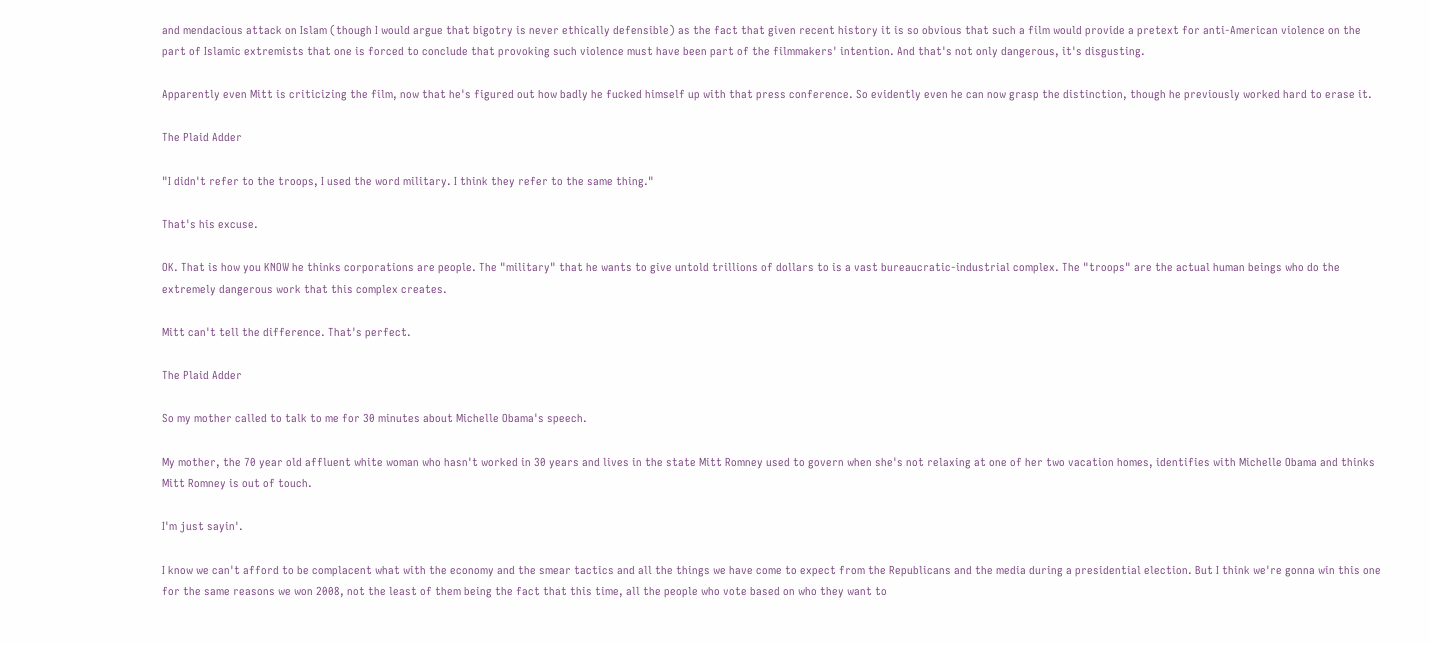and mendacious attack on Islam (though I would argue that bigotry is never ethically defensible) as the fact that given recent history it is so obvious that such a film would provide a pretext for anti-American violence on the part of Islamic extremists that one is forced to conclude that provoking such violence must have been part of the filmmakers' intention. And that's not only dangerous, it's disgusting.

Apparently even Mitt is criticizing the film, now that he's figured out how badly he fucked himself up with that press conference. So evidently even he can now grasp the distinction, though he previously worked hard to erase it.

The Plaid Adder

"I didn't refer to the troops, I used the word military. I think they refer to the same thing."

That's his excuse.

OK. That is how you KNOW he thinks corporations are people. The "military" that he wants to give untold trillions of dollars to is a vast bureaucratic-industrial complex. The "troops" are the actual human beings who do the extremely dangerous work that this complex creates.

Mitt can't tell the difference. That's perfect.

The Plaid Adder

So my mother called to talk to me for 30 minutes about Michelle Obama's speech.

My mother, the 70 year old affluent white woman who hasn't worked in 30 years and lives in the state Mitt Romney used to govern when she's not relaxing at one of her two vacation homes, identifies with Michelle Obama and thinks Mitt Romney is out of touch.

I'm just sayin'.

I know we can't afford to be complacent what with the economy and the smear tactics and all the things we have come to expect from the Republicans and the media during a presidential election. But I think we're gonna win this one for the same reasons we won 2008, not the least of them being the fact that this time, all the people who vote based on who they want to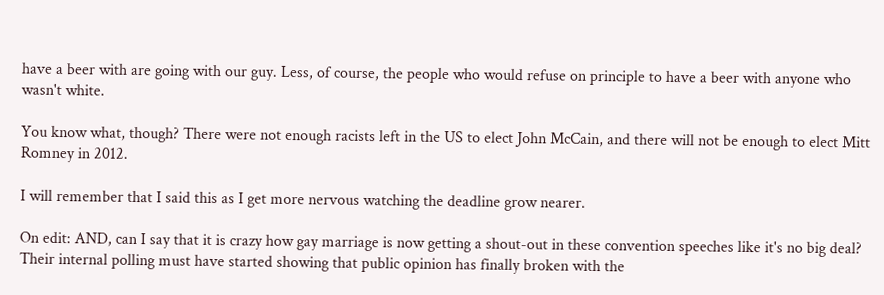have a beer with are going with our guy. Less, of course, the people who would refuse on principle to have a beer with anyone who wasn't white.

You know what, though? There were not enough racists left in the US to elect John McCain, and there will not be enough to elect Mitt Romney in 2012.

I will remember that I said this as I get more nervous watching the deadline grow nearer.

On edit: AND, can I say that it is crazy how gay marriage is now getting a shout-out in these convention speeches like it's no big deal? Their internal polling must have started showing that public opinion has finally broken with the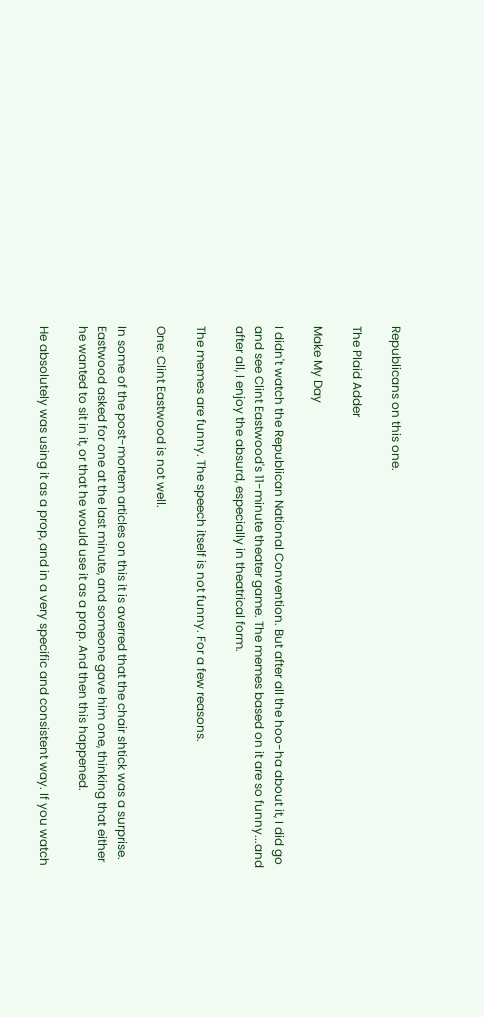Republicans on this one.

The Plaid Adder

Make My Day

I didn't watch the Republican National Convention. But after all the hoo-ha about it, I did go and see Clint Eastwood's 11-minute theater game. The memes based on it are so funny...and after all, I enjoy the absurd, especially in theatrical form.

The memes are funny. The speech itself is not funny. For a few reasons.

One: Clint Eastwood is not well.

In some of the post-mortem articles on this it is averred that the chair shtick was a surprise. Eastwood asked for one at the last minute, and someone gave him one, thinking that either he wanted to sit in it, or that he would use it as a prop. And then this happened.

He absolutely was using it as a prop, and in a very specific and consistent way. If you watch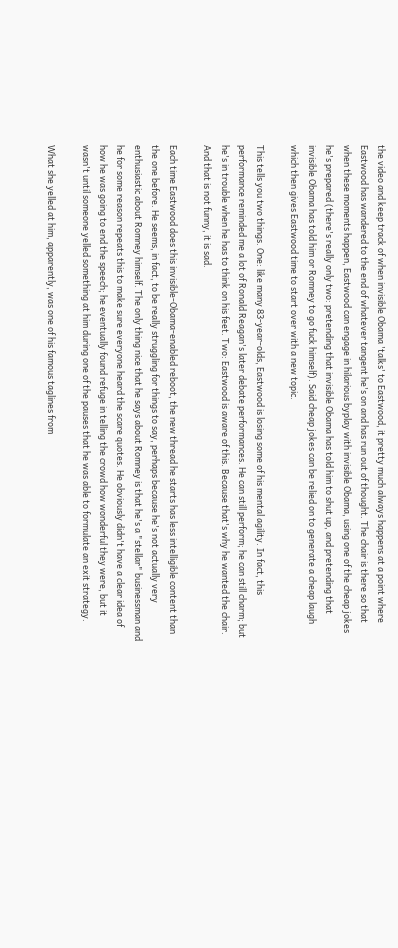the video and keep track of when invisible Obama 'talks' to Eastwood, it pretty much always happens at a point where Eastwood has wandered to the end of whatever tangent he's on and has run out of thought. The chair is there so that when these moments happen, Eastwood can engage in hilarious byplay with invisible Obama, using one of the cheap jokes he's prepared (there's really only two: pretending that invisible Obama has told him to shut up, and pretending that invisible Obama has told him or Romney to go fuck himself). Said cheap jokes can be relied on to generate a cheap laugh which then gives Eastwood time to start over with a new topic.

This tells you two things. One: like many 83-year-olds, Eastwood is losing some of his mental agility. In fact, this performance reminded me a lot of Ronald Reagan's later debate performances. He can still perform; he can still charm; but he's in trouble when he has to think on his feet. Two: Eastwood is aware of this. Because that's why he wanted the chair. And that is not funny, it is sad.

Each time Eastwood does this invisible-Obama-enabled reboot, the new thread he starts has less intelligible content than the one before. He seems, in fact, to be really struggling for things to say, perhaps because he's not actually very enthusiastic about Romney himself. The only thing nice that he says about Romney is that he's a "stellar" businessman and he for some reason repeats this to make sure everyone heard the scare quotes. He obviously didn't have a clear idea of how he was going to end the speech; he eventually found refuge in telling the crowd how wonderful they were, but it wasn't until someone yelled something at him during one of the pauses that he was able to formulate an exit strategy.

What she yelled at him, apparently, was one of his famous taglines from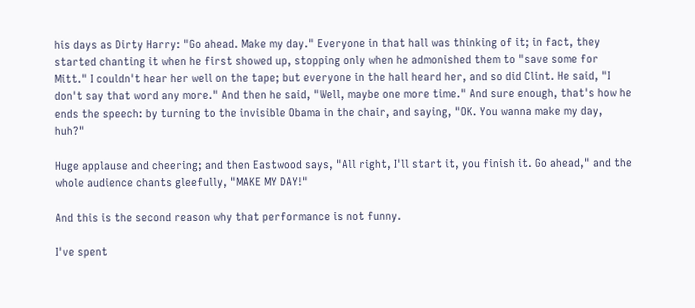his days as Dirty Harry: "Go ahead. Make my day." Everyone in that hall was thinking of it; in fact, they started chanting it when he first showed up, stopping only when he admonished them to "save some for Mitt." I couldn't hear her well on the tape; but everyone in the hall heard her, and so did Clint. He said, "I don't say that word any more." And then he said, "Well, maybe one more time." And sure enough, that's how he ends the speech: by turning to the invisible Obama in the chair, and saying, "OK. You wanna make my day, huh?"

Huge applause and cheering; and then Eastwood says, "All right, I'll start it, you finish it. Go ahead," and the whole audience chants gleefully, "MAKE MY DAY!"

And this is the second reason why that performance is not funny.

I've spent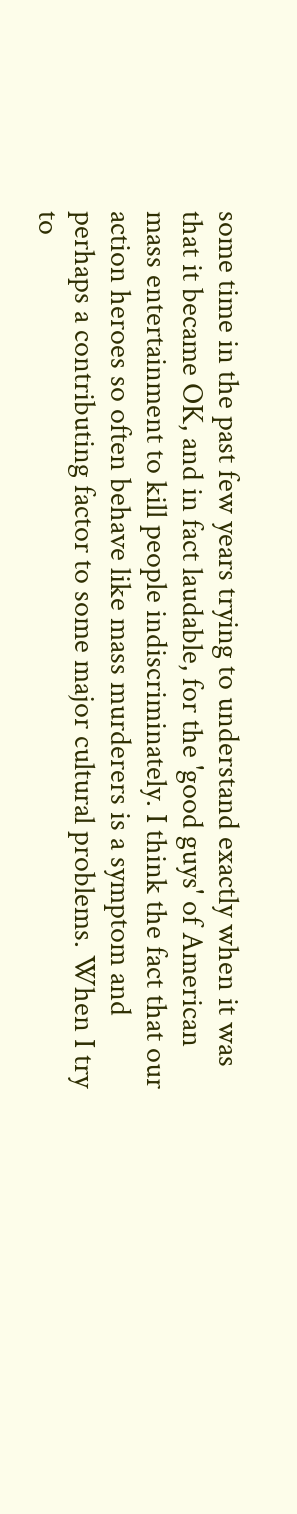some time in the past few years trying to understand exactly when it was that it became OK, and in fact laudable, for the 'good guys' of American mass entertainment to kill people indiscriminately. I think the fact that our action heroes so often behave like mass murderers is a symptom and perhaps a contributing factor to some major cultural problems. When I try to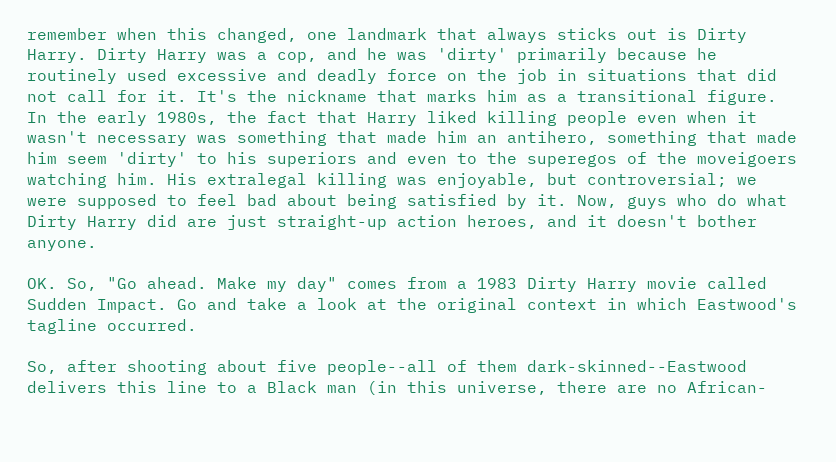remember when this changed, one landmark that always sticks out is Dirty Harry. Dirty Harry was a cop, and he was 'dirty' primarily because he routinely used excessive and deadly force on the job in situations that did not call for it. It's the nickname that marks him as a transitional figure. In the early 1980s, the fact that Harry liked killing people even when it wasn't necessary was something that made him an antihero, something that made him seem 'dirty' to his superiors and even to the superegos of the moveigoers watching him. His extralegal killing was enjoyable, but controversial; we were supposed to feel bad about being satisfied by it. Now, guys who do what Dirty Harry did are just straight-up action heroes, and it doesn't bother anyone.

OK. So, "Go ahead. Make my day" comes from a 1983 Dirty Harry movie called Sudden Impact. Go and take a look at the original context in which Eastwood's tagline occurred.

So, after shooting about five people--all of them dark-skinned--Eastwood delivers this line to a Black man (in this universe, there are no African-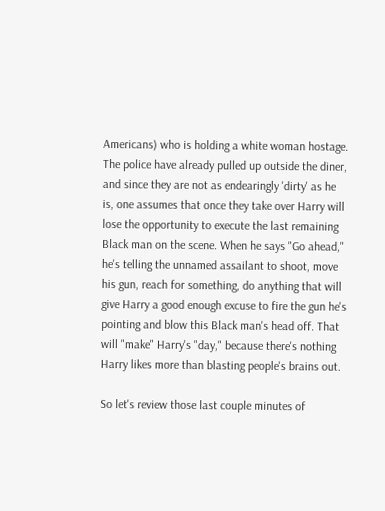Americans) who is holding a white woman hostage. The police have already pulled up outside the diner, and since they are not as endearingly 'dirty' as he is, one assumes that once they take over Harry will lose the opportunity to execute the last remaining Black man on the scene. When he says "Go ahead," he's telling the unnamed assailant to shoot, move his gun, reach for something, do anything that will give Harry a good enough excuse to fire the gun he's pointing and blow this Black man's head off. That will "make" Harry's "day," because there's nothing Harry likes more than blasting people's brains out.

So let's review those last couple minutes of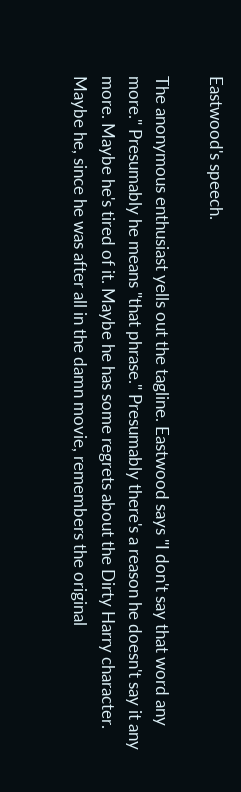Eastwood's speech.

The anonymous enthusiast yells out the tagline. Eastwood says "I don't say that word any more." Presumably he means "that phrase." Presumably there's a reason he doesn't say it any more. Maybe he's tired of it. Maybe he has some regrets about the Dirty Harry character. Maybe he, since he was after all in the damn movie, remembers the original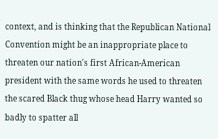context, and is thinking that the Republican National Convention might be an inappropriate place to threaten our nation's first African-American president with the same words he used to threaten the scared Black thug whose head Harry wanted so badly to spatter all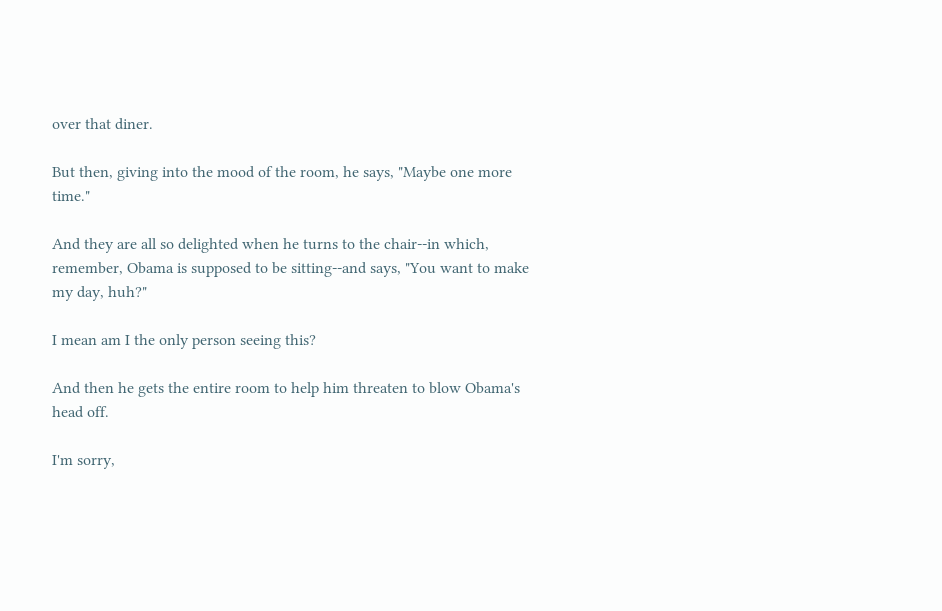over that diner.

But then, giving into the mood of the room, he says, "Maybe one more time."

And they are all so delighted when he turns to the chair--in which, remember, Obama is supposed to be sitting--and says, "You want to make my day, huh?"

I mean am I the only person seeing this?

And then he gets the entire room to help him threaten to blow Obama's head off.

I'm sorry,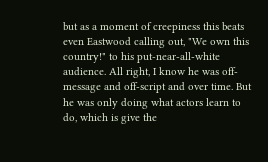but as a moment of creepiness this beats even Eastwood calling out, "We own this country!" to his put-near-all-white audience. All right, I know he was off-message and off-script and over time. But he was only doing what actors learn to do, which is give the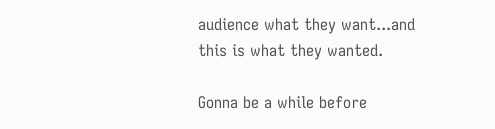audience what they want...and this is what they wanted.

Gonna be a while before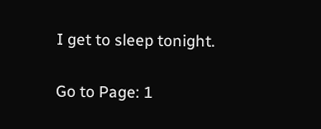I get to sleep tonight.

Go to Page: 1